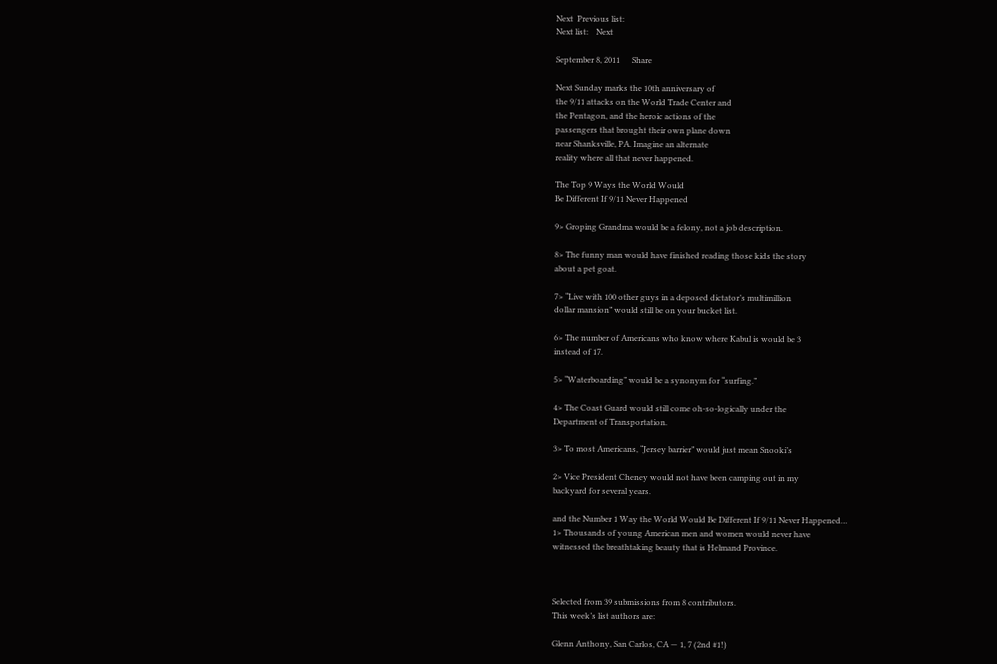Next  Previous list:
Next list:    Next

September 8, 2011      Share

Next Sunday marks the 10th anniversary of
the 9/11 attacks on the World Trade Center and
the Pentagon, and the heroic actions of the
passengers that brought their own plane down
near Shanksville, PA. Imagine an alternate
reality where all that never happened.

The Top 9 Ways the World Would
Be Different If 9/11 Never Happened

9> Groping Grandma would be a felony, not a job description.

8> The funny man would have finished reading those kids the story
about a pet goat.

7> “Live with 100 other guys in a deposed dictator’s multimillion
dollar mansion” would still be on your bucket list.

6> The number of Americans who know where Kabul is would be 3
instead of 17.

5> “Waterboarding” would be a synonym for “surfing.”

4> The Coast Guard would still come oh-so-logically under the
Department of Transportation.

3> To most Americans, “Jersey barrier” would just mean Snooki’s

2> Vice President Cheney would not have been camping out in my
backyard for several years.

and the Number 1 Way the World Would Be Different If 9/11 Never Happened…
1> Thousands of young American men and women would never have
witnessed the breathtaking beauty that is Helmand Province.



Selected from 39 submissions from 8 contributors.
This week’s list authors are:

Glenn Anthony, San Carlos, CA — 1, 7 (2nd #1!)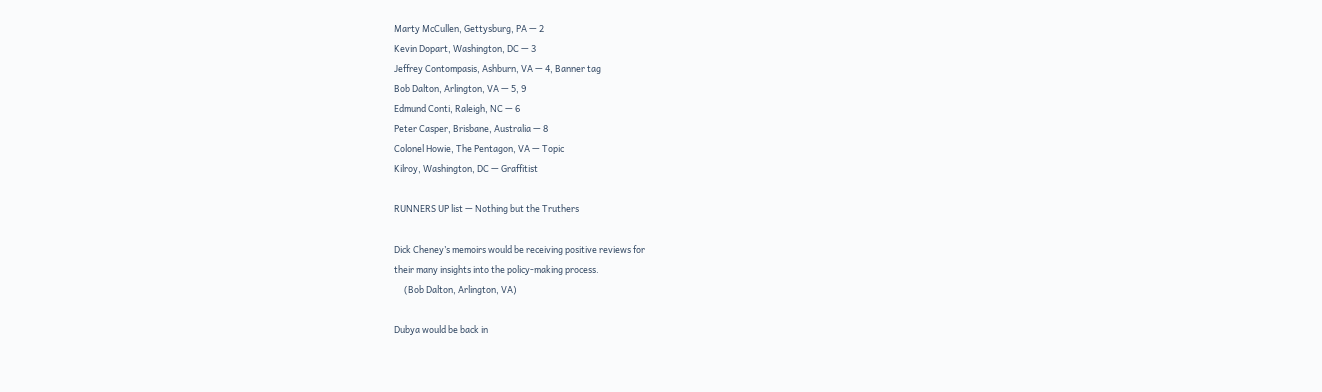Marty McCullen, Gettysburg, PA — 2
Kevin Dopart, Washington, DC — 3
Jeffrey Contompasis, Ashburn, VA — 4, Banner tag
Bob Dalton, Arlington, VA — 5, 9
Edmund Conti, Raleigh, NC — 6
Peter Casper, Brisbane, Australia — 8
Colonel Howie, The Pentagon, VA — Topic
Kilroy, Washington, DC — Graffitist

RUNNERS UP list — Nothing but the Truthers

Dick Cheney’s memoirs would be receiving positive reviews for
their many insights into the policy-making process.
     (Bob Dalton, Arlington, VA)

Dubya would be back in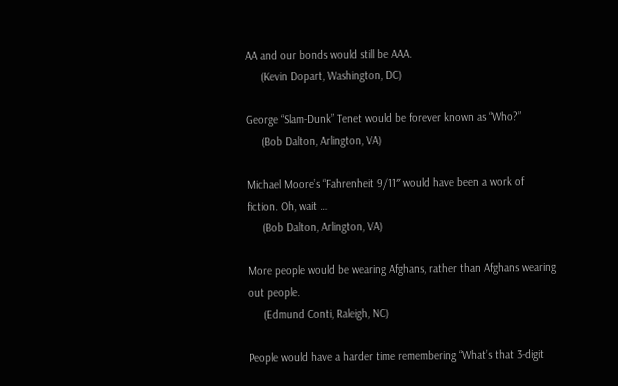AA and our bonds would still be AAA.
     (Kevin Dopart, Washington, DC)

George “Slam-Dunk” Tenet would be forever known as “Who?”
     (Bob Dalton, Arlington, VA)

Michael Moore’s “Fahrenheit 9/11″ would have been a work of
fiction. Oh, wait …
     (Bob Dalton, Arlington, VA)

More people would be wearing Afghans, rather than Afghans wearing
out people.
     (Edmund Conti, Raleigh, NC)

People would have a harder time remembering “What’s that 3-digit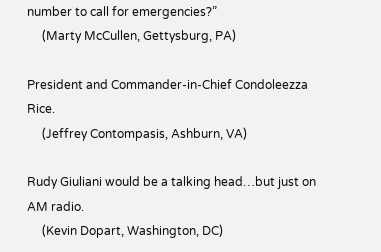number to call for emergencies?”
     (Marty McCullen, Gettysburg, PA)

President and Commander-in-Chief Condoleezza Rice.
     (Jeffrey Contompasis, Ashburn, VA)

Rudy Giuliani would be a talking head…but just on AM radio.
     (Kevin Dopart, Washington, DC)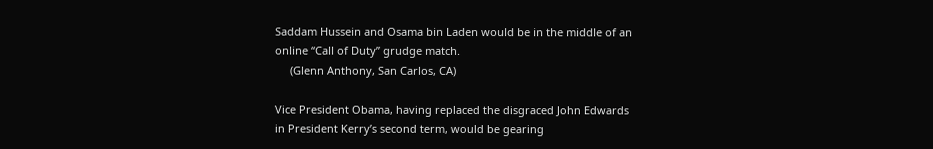Saddam Hussein and Osama bin Laden would be in the middle of an
online “Call of Duty” grudge match.
     (Glenn Anthony, San Carlos, CA)

Vice President Obama, having replaced the disgraced John Edwards
in President Kerry’s second term, would be gearing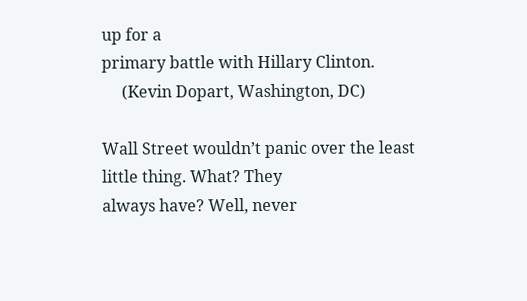up for a
primary battle with Hillary Clinton.
     (Kevin Dopart, Washington, DC)

Wall Street wouldn’t panic over the least little thing. What? They
always have? Well, never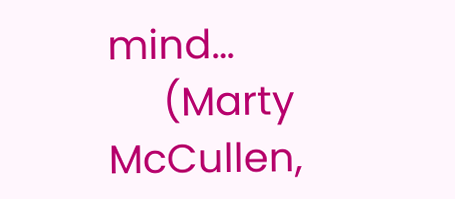mind…
     (Marty McCullen,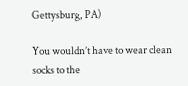Gettysburg, PA)

You wouldn’t have to wear clean socks to the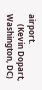airport.
     (Kevin Dopart, Washington, DC)